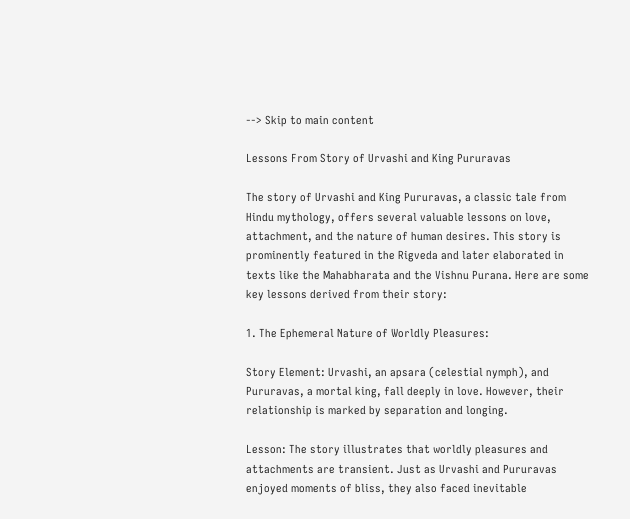--> Skip to main content

Lessons From Story of Urvashi and King Pururavas

The story of Urvashi and King Pururavas, a classic tale from Hindu mythology, offers several valuable lessons on love, attachment, and the nature of human desires. This story is prominently featured in the Rigveda and later elaborated in texts like the Mahabharata and the Vishnu Purana. Here are some key lessons derived from their story:

1. The Ephemeral Nature of Worldly Pleasures:

Story Element: Urvashi, an apsara (celestial nymph), and Pururavas, a mortal king, fall deeply in love. However, their relationship is marked by separation and longing.

Lesson: The story illustrates that worldly pleasures and attachments are transient. Just as Urvashi and Pururavas enjoyed moments of bliss, they also faced inevitable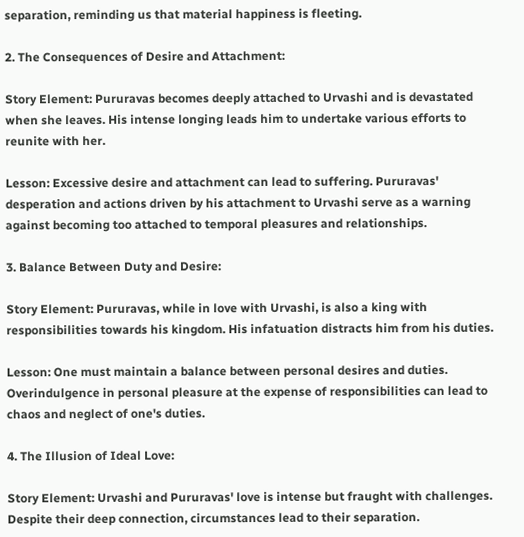separation, reminding us that material happiness is fleeting.

2. The Consequences of Desire and Attachment:

Story Element: Pururavas becomes deeply attached to Urvashi and is devastated when she leaves. His intense longing leads him to undertake various efforts to reunite with her.

Lesson: Excessive desire and attachment can lead to suffering. Pururavas' desperation and actions driven by his attachment to Urvashi serve as a warning against becoming too attached to temporal pleasures and relationships.

3. Balance Between Duty and Desire:

Story Element: Pururavas, while in love with Urvashi, is also a king with responsibilities towards his kingdom. His infatuation distracts him from his duties.

Lesson: One must maintain a balance between personal desires and duties. Overindulgence in personal pleasure at the expense of responsibilities can lead to chaos and neglect of one's duties.

4. The Illusion of Ideal Love:

Story Element: Urvashi and Pururavas' love is intense but fraught with challenges. Despite their deep connection, circumstances lead to their separation.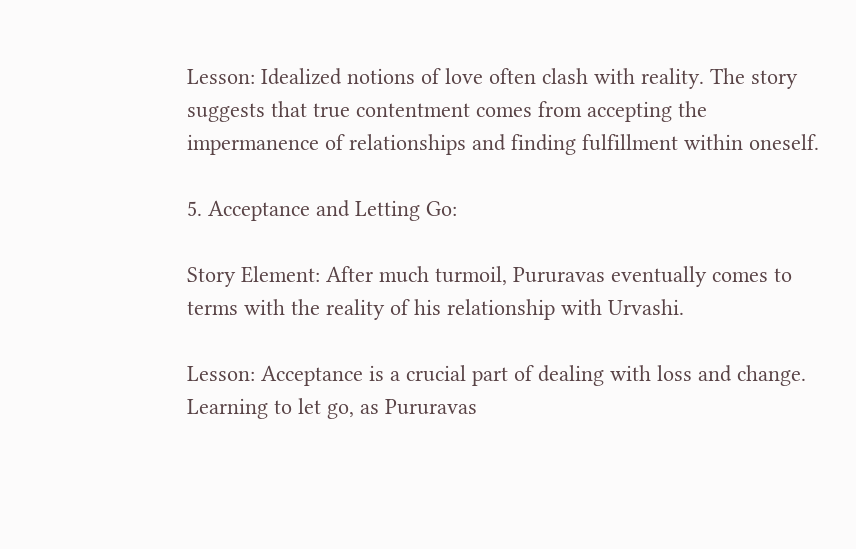Lesson: Idealized notions of love often clash with reality. The story suggests that true contentment comes from accepting the impermanence of relationships and finding fulfillment within oneself.

5. Acceptance and Letting Go:

Story Element: After much turmoil, Pururavas eventually comes to terms with the reality of his relationship with Urvashi.

Lesson: Acceptance is a crucial part of dealing with loss and change. Learning to let go, as Pururavas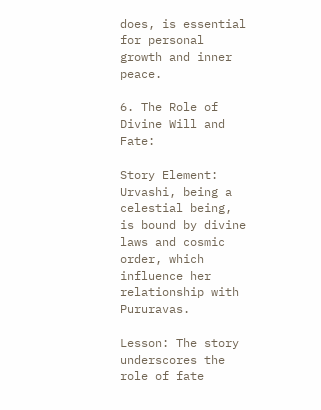does, is essential for personal growth and inner peace.

6. The Role of Divine Will and Fate:

Story Element: Urvashi, being a celestial being, is bound by divine laws and cosmic order, which influence her relationship with Pururavas.

Lesson: The story underscores the role of fate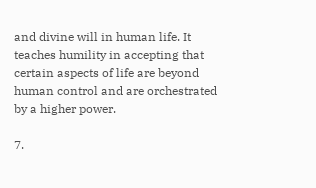and divine will in human life. It teaches humility in accepting that certain aspects of life are beyond human control and are orchestrated by a higher power.

7.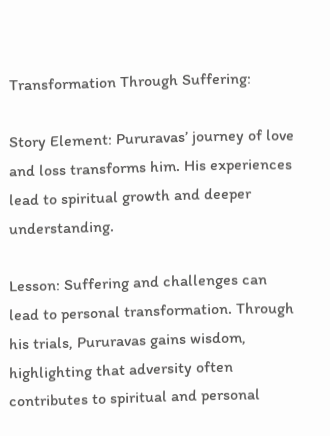Transformation Through Suffering:

Story Element: Pururavas’ journey of love and loss transforms him. His experiences lead to spiritual growth and deeper understanding.

Lesson: Suffering and challenges can lead to personal transformation. Through his trials, Pururavas gains wisdom, highlighting that adversity often contributes to spiritual and personal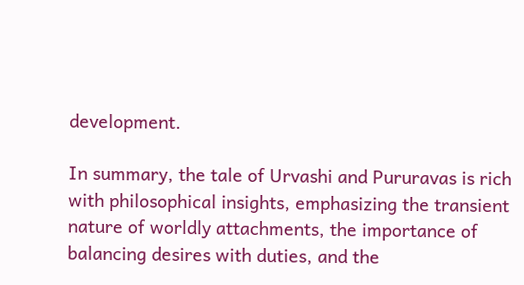development.

In summary, the tale of Urvashi and Pururavas is rich with philosophical insights, emphasizing the transient nature of worldly attachments, the importance of balancing desires with duties, and the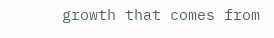growth that comes from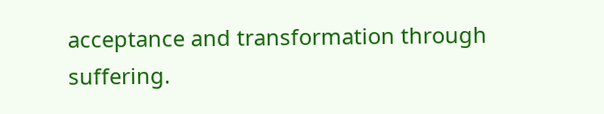acceptance and transformation through suffering.